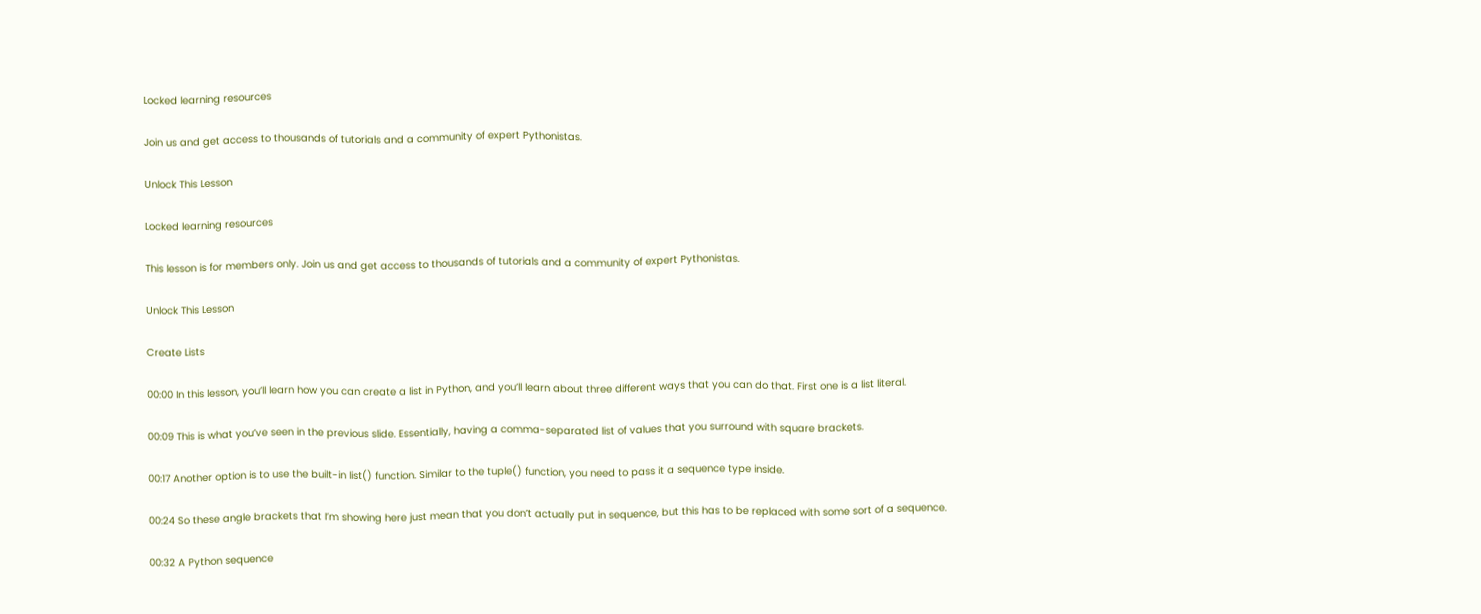Locked learning resources

Join us and get access to thousands of tutorials and a community of expert Pythonistas.

Unlock This Lesson

Locked learning resources

This lesson is for members only. Join us and get access to thousands of tutorials and a community of expert Pythonistas.

Unlock This Lesson

Create Lists

00:00 In this lesson, you’ll learn how you can create a list in Python, and you’ll learn about three different ways that you can do that. First one is a list literal.

00:09 This is what you’ve seen in the previous slide. Essentially, having a comma-separated list of values that you surround with square brackets.

00:17 Another option is to use the built-in list() function. Similar to the tuple() function, you need to pass it a sequence type inside.

00:24 So these angle brackets that I’m showing here just mean that you don’t actually put in sequence, but this has to be replaced with some sort of a sequence.

00:32 A Python sequence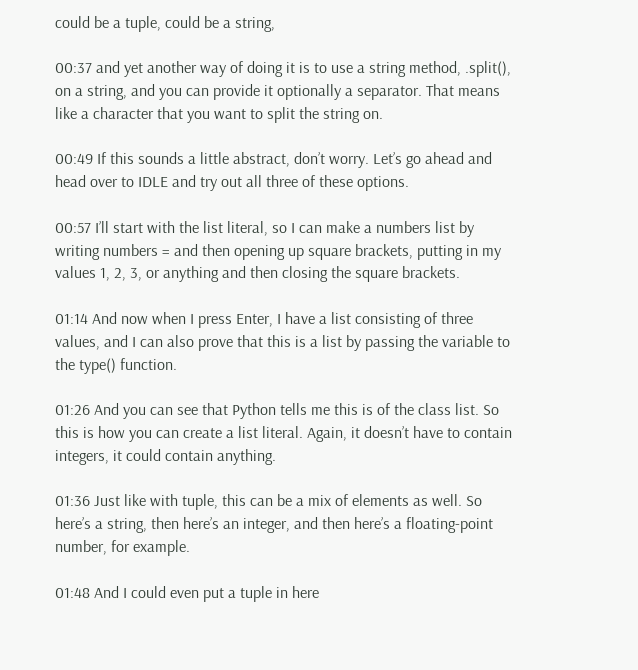could be a tuple, could be a string,

00:37 and yet another way of doing it is to use a string method, .split(), on a string, and you can provide it optionally a separator. That means like a character that you want to split the string on.

00:49 If this sounds a little abstract, don’t worry. Let’s go ahead and head over to IDLE and try out all three of these options.

00:57 I’ll start with the list literal, so I can make a numbers list by writing numbers = and then opening up square brackets, putting in my values 1, 2, 3, or anything and then closing the square brackets.

01:14 And now when I press Enter, I have a list consisting of three values, and I can also prove that this is a list by passing the variable to the type() function.

01:26 And you can see that Python tells me this is of the class list. So this is how you can create a list literal. Again, it doesn’t have to contain integers, it could contain anything.

01:36 Just like with tuple, this can be a mix of elements as well. So here’s a string, then here’s an integer, and then here’s a floating-point number, for example.

01:48 And I could even put a tuple in here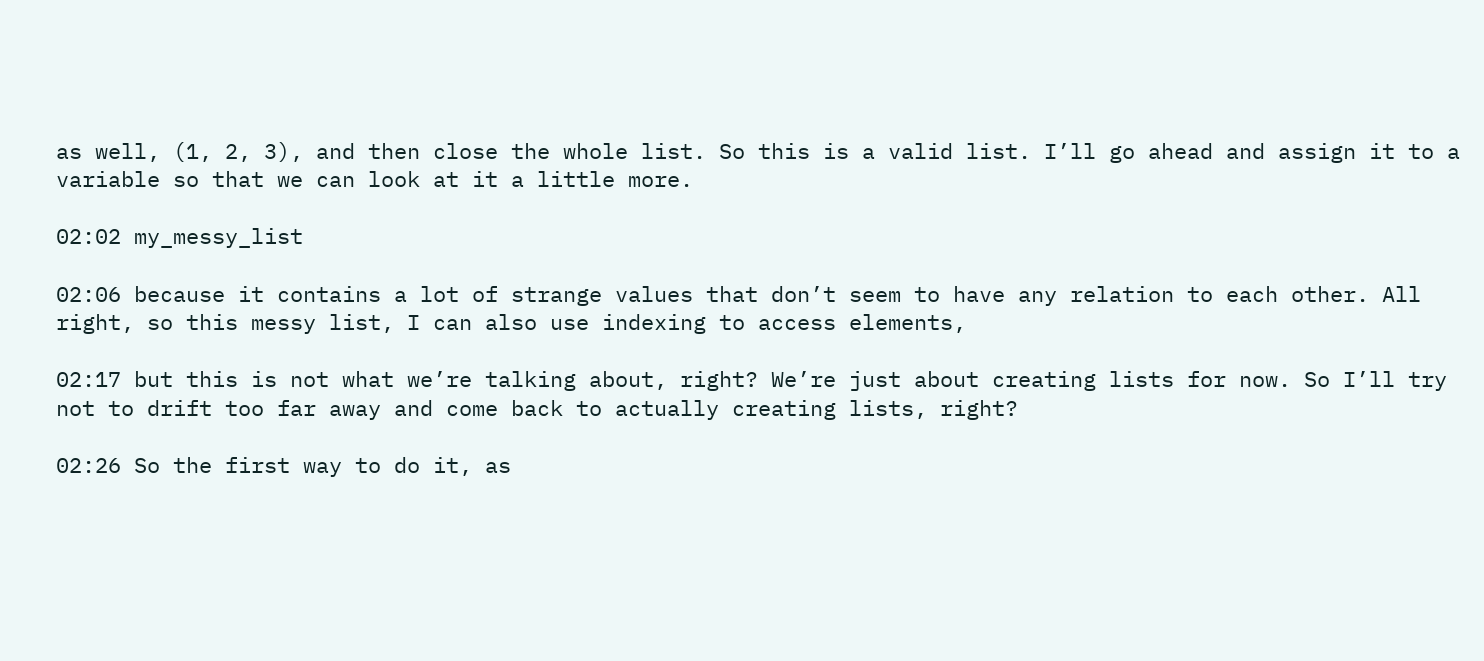as well, (1, 2, 3), and then close the whole list. So this is a valid list. I’ll go ahead and assign it to a variable so that we can look at it a little more.

02:02 my_messy_list

02:06 because it contains a lot of strange values that don’t seem to have any relation to each other. All right, so this messy list, I can also use indexing to access elements,

02:17 but this is not what we’re talking about, right? We’re just about creating lists for now. So I’ll try not to drift too far away and come back to actually creating lists, right?

02:26 So the first way to do it, as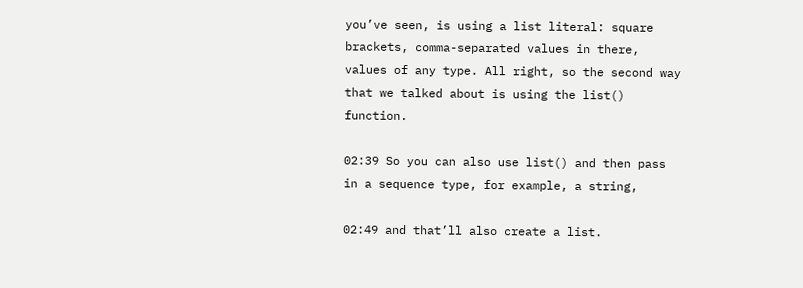you’ve seen, is using a list literal: square brackets, comma-separated values in there, values of any type. All right, so the second way that we talked about is using the list() function.

02:39 So you can also use list() and then pass in a sequence type, for example, a string,

02:49 and that’ll also create a list.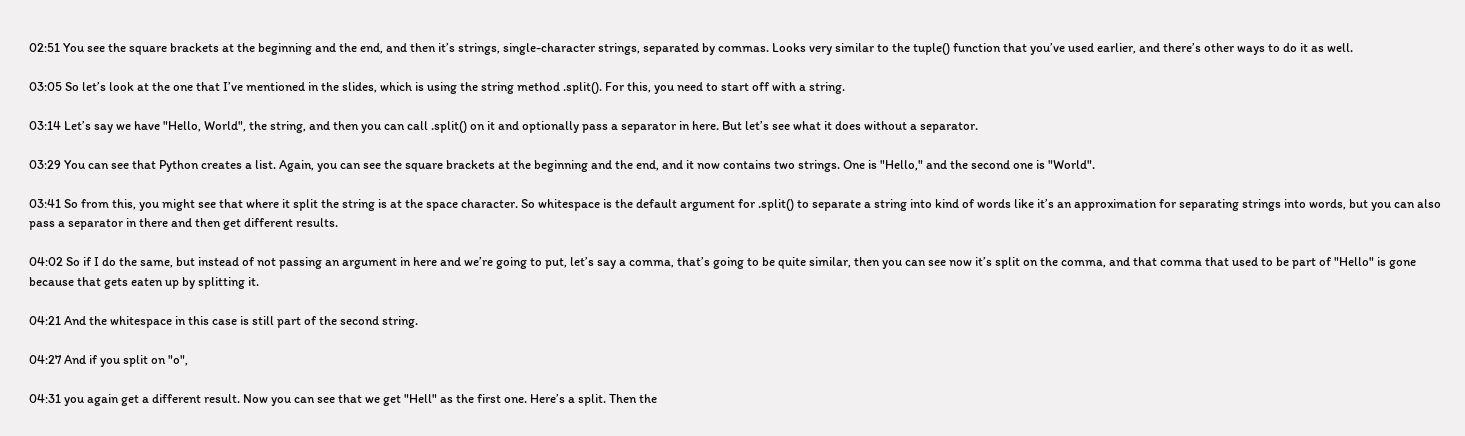02:51 You see the square brackets at the beginning and the end, and then it’s strings, single-character strings, separated by commas. Looks very similar to the tuple() function that you’ve used earlier, and there’s other ways to do it as well.

03:05 So let’s look at the one that I’ve mentioned in the slides, which is using the string method .split(). For this, you need to start off with a string.

03:14 Let’s say we have "Hello, World", the string, and then you can call .split() on it and optionally pass a separator in here. But let’s see what it does without a separator.

03:29 You can see that Python creates a list. Again, you can see the square brackets at the beginning and the end, and it now contains two strings. One is "Hello," and the second one is "World".

03:41 So from this, you might see that where it split the string is at the space character. So whitespace is the default argument for .split() to separate a string into kind of words like it’s an approximation for separating strings into words, but you can also pass a separator in there and then get different results.

04:02 So if I do the same, but instead of not passing an argument in here and we’re going to put, let’s say a comma, that’s going to be quite similar, then you can see now it’s split on the comma, and that comma that used to be part of "Hello" is gone because that gets eaten up by splitting it.

04:21 And the whitespace in this case is still part of the second string.

04:27 And if you split on "o",

04:31 you again get a different result. Now you can see that we get "Hell" as the first one. Here’s a split. Then the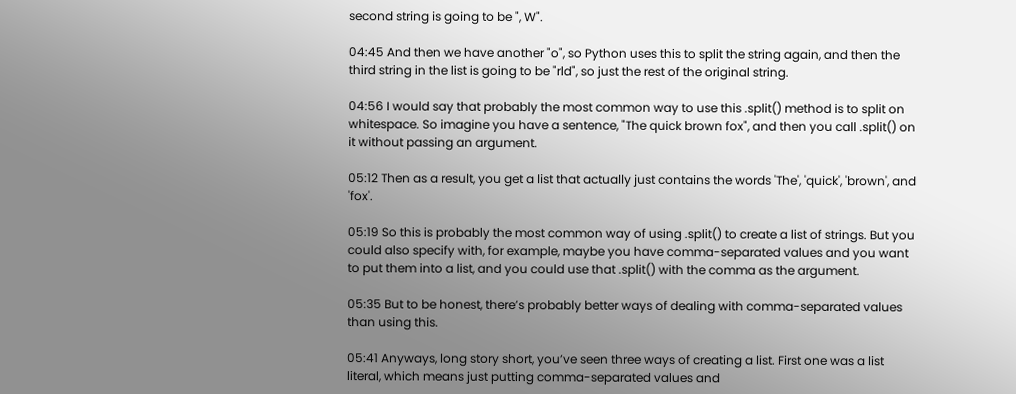second string is going to be ", W".

04:45 And then we have another "o", so Python uses this to split the string again, and then the third string in the list is going to be "rld", so just the rest of the original string.

04:56 I would say that probably the most common way to use this .split() method is to split on whitespace. So imagine you have a sentence, "The quick brown fox", and then you call .split() on it without passing an argument.

05:12 Then as a result, you get a list that actually just contains the words 'The', 'quick', 'brown', and 'fox'.

05:19 So this is probably the most common way of using .split() to create a list of strings. But you could also specify with, for example, maybe you have comma-separated values and you want to put them into a list, and you could use that .split() with the comma as the argument.

05:35 But to be honest, there’s probably better ways of dealing with comma-separated values than using this.

05:41 Anyways, long story short, you’ve seen three ways of creating a list. First one was a list literal, which means just putting comma-separated values and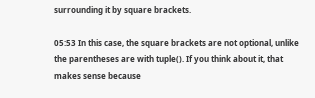surrounding it by square brackets.

05:53 In this case, the square brackets are not optional, unlike the parentheses are with tuple(). If you think about it, that makes sense because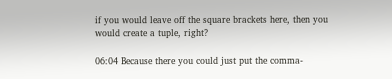if you would leave off the square brackets here, then you would create a tuple, right?

06:04 Because there you could just put the comma-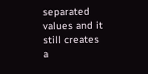separated values and it still creates a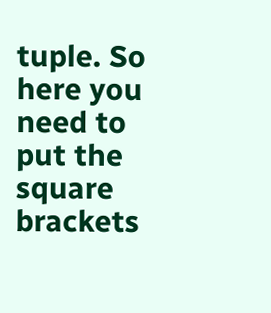tuple. So here you need to put the square brackets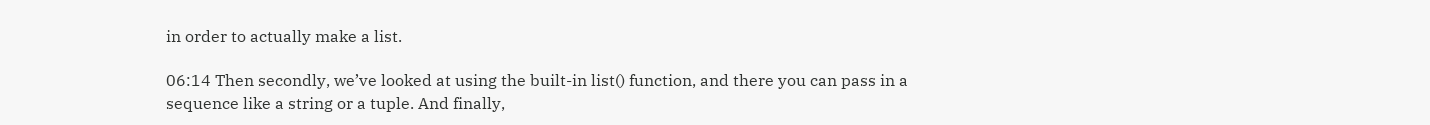in order to actually make a list.

06:14 Then secondly, we’ve looked at using the built-in list() function, and there you can pass in a sequence like a string or a tuple. And finally,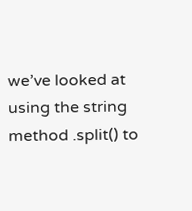we’ve looked at using the string method .split() to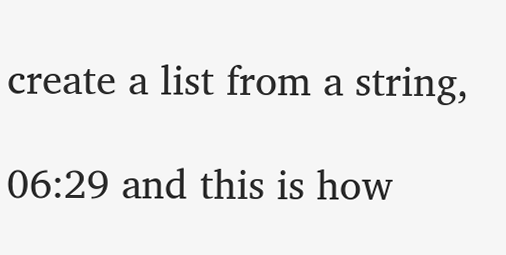create a list from a string,

06:29 and this is how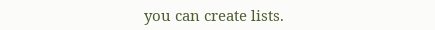you can create lists.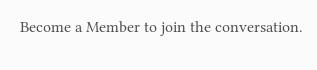Become a Member to join the conversation.